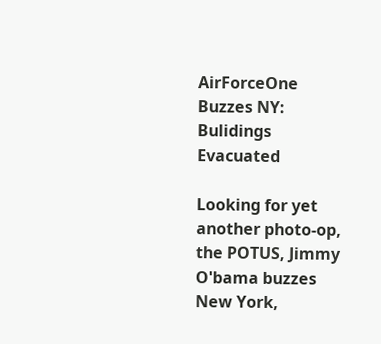AirForceOne Buzzes NY: Bulidings Evacuated

Looking for yet another photo-op, the POTUS, Jimmy O'bama buzzes New York,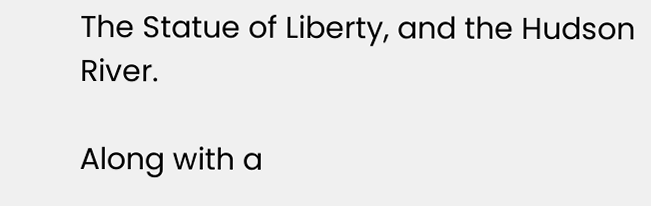The Statue of Liberty, and the Hudson River.

Along with a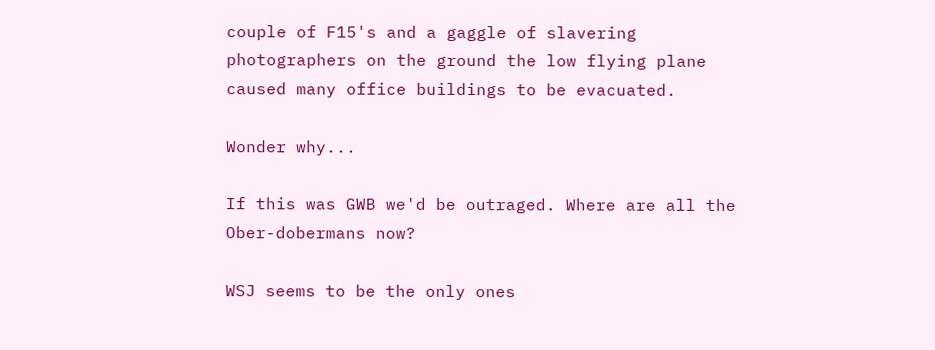couple of F15's and a gaggle of slavering photographers on the ground the low flying plane caused many office buildings to be evacuated.

Wonder why...

If this was GWB we'd be outraged. Where are all the Ober-dobermans now?

WSJ seems to be the only ones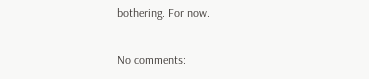bothering. For now.

No comments: